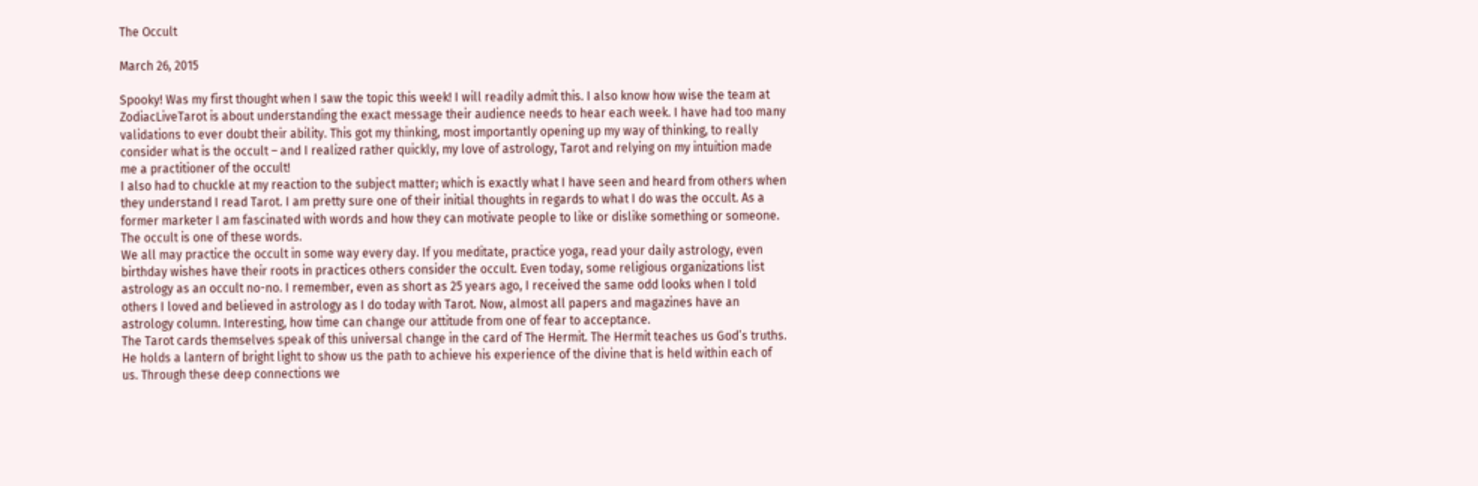The Occult

March 26, 2015

Spooky! Was my first thought when I saw the topic this week! I will readily admit this. I also know how wise the team at ZodiacLiveTarot is about understanding the exact message their audience needs to hear each week. I have had too many validations to ever doubt their ability. This got my thinking, most importantly opening up my way of thinking, to really consider what is the occult – and I realized rather quickly, my love of astrology, Tarot and relying on my intuition made me a practitioner of the occult!
I also had to chuckle at my reaction to the subject matter; which is exactly what I have seen and heard from others when they understand I read Tarot. I am pretty sure one of their initial thoughts in regards to what I do was the occult. As a former marketer I am fascinated with words and how they can motivate people to like or dislike something or someone. The occult is one of these words.
We all may practice the occult in some way every day. If you meditate, practice yoga, read your daily astrology, even birthday wishes have their roots in practices others consider the occult. Even today, some religious organizations list astrology as an occult no-no. I remember, even as short as 25 years ago, I received the same odd looks when I told others I loved and believed in astrology as I do today with Tarot. Now, almost all papers and magazines have an astrology column. Interesting, how time can change our attitude from one of fear to acceptance.
The Tarot cards themselves speak of this universal change in the card of The Hermit. The Hermit teaches us God’s truths. He holds a lantern of bright light to show us the path to achieve his experience of the divine that is held within each of us. Through these deep connections we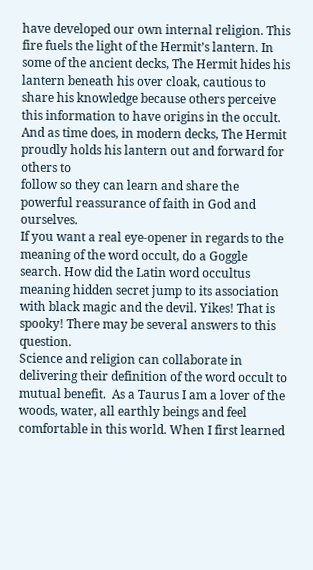have developed our own internal religion. This fire fuels the light of the Hermit’s lantern. In some of the ancient decks, The Hermit hides his lantern beneath his over cloak, cautious to share his knowledge because others perceive this information to have origins in the occult.  And as time does, in modern decks, The Hermit proudly holds his lantern out and forward for others to
follow so they can learn and share the powerful reassurance of faith in God and ourselves.
If you want a real eye-opener in regards to the meaning of the word occult, do a Goggle search. How did the Latin word occultus meaning hidden secret jump to its association with black magic and the devil. Yikes! That is spooky! There may be several answers to this question.
Science and religion can collaborate in delivering their definition of the word occult to mutual benefit.  As a Taurus I am a lover of the woods, water, all earthly beings and feel comfortable in this world. When I first learned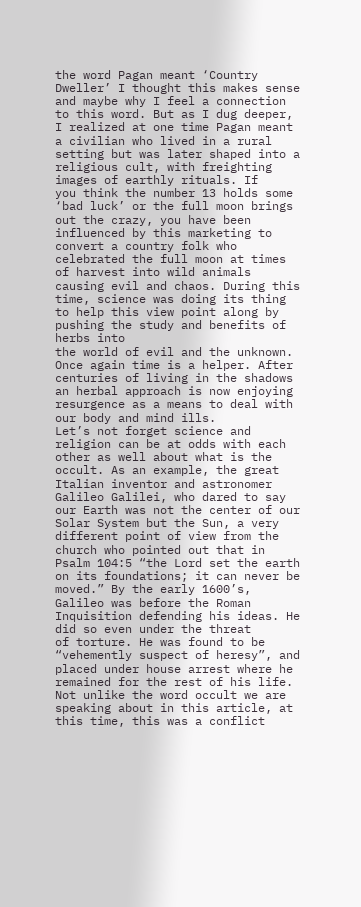the word Pagan meant ‘Country Dweller’ I thought this makes sense and maybe why I feel a connection to this word. But as I dug deeper, I realized at one time Pagan meant a civilian who lived in a rural setting but was later shaped into a religious cult, with freighting images of earthly rituals. If
you think the number 13 holds some ‘bad luck’ or the full moon brings out the crazy, you have been influenced by this marketing to convert a country folk who celebrated the full moon at times of harvest into wild animals causing evil and chaos. During this time, science was doing its thing to help this view point along by pushing the study and benefits of herbs into
the world of evil and the unknown. Once again time is a helper. After centuries of living in the shadows an herbal approach is now enjoying resurgence as a means to deal with our body and mind ills.
Let’s not forget science and religion can be at odds with each other as well about what is the occult. As an example, the great Italian inventor and astronomer Galileo Galilei, who dared to say our Earth was not the center of our Solar System but the Sun, a very different point of view from the church who pointed out that in Psalm 104:5 “the Lord set the earth on its foundations; it can never be moved.” By the early 1600’s, Galileo was before the Roman Inquisition defending his ideas. He did so even under the threat
of torture. He was found to be “vehemently suspect of heresy”, and placed under house arrest where he remained for the rest of his life. Not unlike the word occult we are speaking about in this article, at this time, this was a conflict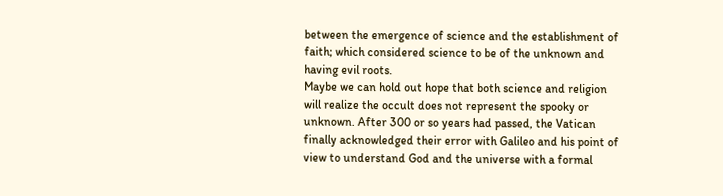between the emergence of science and the establishment of faith; which considered science to be of the unknown and having evil roots.
Maybe we can hold out hope that both science and religion will realize the occult does not represent the spooky or unknown. After 300 or so years had passed, the Vatican finally acknowledged their error with Galileo and his point of view to understand God and the universe with a formal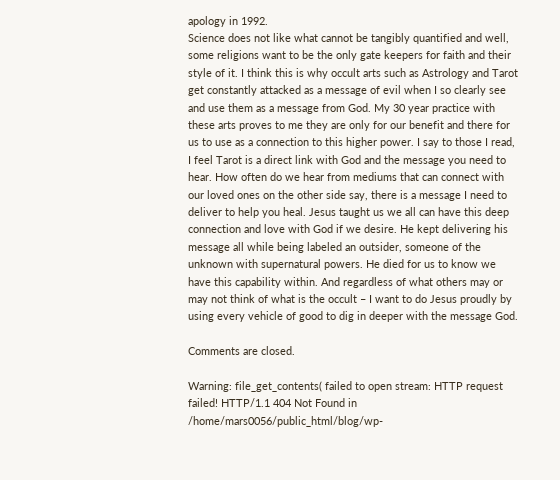apology in 1992.
Science does not like what cannot be tangibly quantified and well, some religions want to be the only gate keepers for faith and their style of it. I think this is why occult arts such as Astrology and Tarot get constantly attacked as a message of evil when I so clearly see and use them as a message from God. My 30 year practice with these arts proves to me they are only for our benefit and there for us to use as a connection to this higher power. I say to those I read, I feel Tarot is a direct link with God and the message you need to hear. How often do we hear from mediums that can connect with our loved ones on the other side say, there is a message I need to
deliver to help you heal. Jesus taught us we all can have this deep connection and love with God if we desire. He kept delivering his message all while being labeled an outsider, someone of the unknown with supernatural powers. He died for us to know we have this capability within. And regardless of what others may or may not think of what is the occult – I want to do Jesus proudly by using every vehicle of good to dig in deeper with the message God.

Comments are closed.

Warning: file_get_contents( failed to open stream: HTTP request failed! HTTP/1.1 404 Not Found in /home/mars0056/public_html/blog/wp-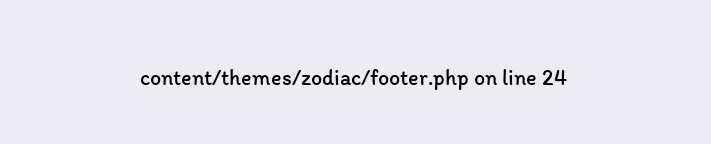content/themes/zodiac/footer.php on line 24